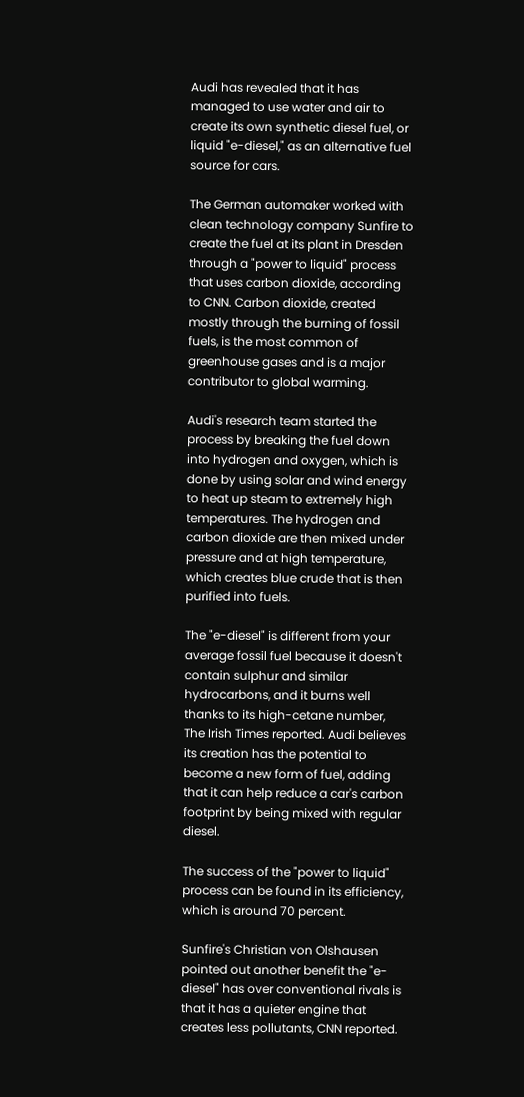Audi has revealed that it has managed to use water and air to create its own synthetic diesel fuel, or liquid "e-diesel," as an alternative fuel source for cars.

The German automaker worked with clean technology company Sunfire to create the fuel at its plant in Dresden through a "power to liquid" process that uses carbon dioxide, according to CNN. Carbon dioxide, created mostly through the burning of fossil fuels, is the most common of greenhouse gases and is a major contributor to global warming.

Audi's research team started the process by breaking the fuel down into hydrogen and oxygen, which is done by using solar and wind energy to heat up steam to extremely high temperatures. The hydrogen and carbon dioxide are then mixed under pressure and at high temperature, which creates blue crude that is then purified into fuels.

The "e-diesel" is different from your average fossil fuel because it doesn't contain sulphur and similar hydrocarbons, and it burns well thanks to its high-cetane number, The Irish Times reported. Audi believes its creation has the potential to become a new form of fuel, adding that it can help reduce a car's carbon footprint by being mixed with regular diesel.

The success of the "power to liquid" process can be found in its efficiency, which is around 70 percent.

Sunfire's Christian von Olshausen pointed out another benefit the "e-diesel" has over conventional rivals is that it has a quieter engine that creates less pollutants, CNN reported.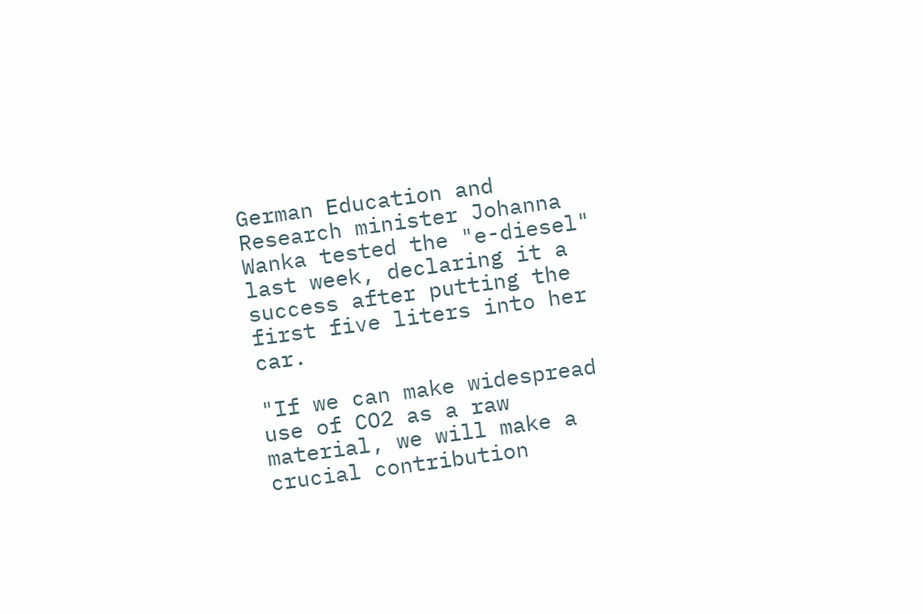German Education and Research minister Johanna Wanka tested the "e-diesel" last week, declaring it a success after putting the first five liters into her car.

"If we can make widespread use of CO2 as a raw material, we will make a crucial contribution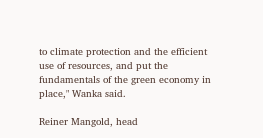to climate protection and the efficient use of resources, and put the fundamentals of the green economy in place," Wanka said.

Reiner Mangold, head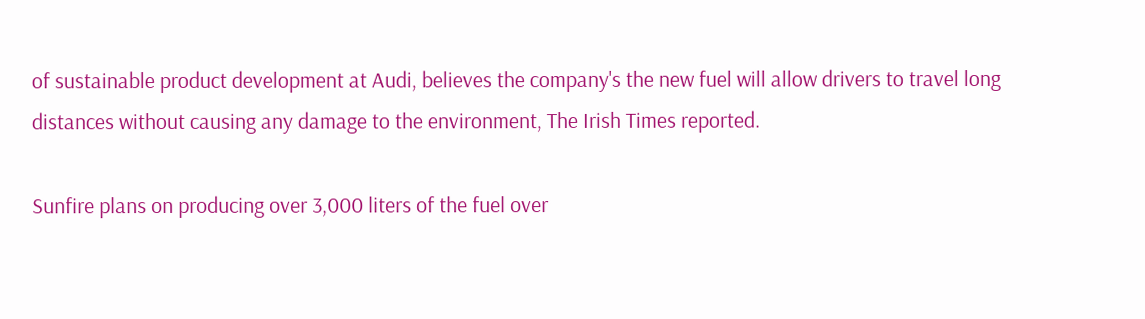of sustainable product development at Audi, believes the company's the new fuel will allow drivers to travel long distances without causing any damage to the environment, The Irish Times reported.

Sunfire plans on producing over 3,000 liters of the fuel over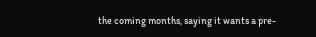the coming months, saying it wants a pre-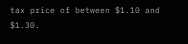tax price of between $1.10 and $1.30.